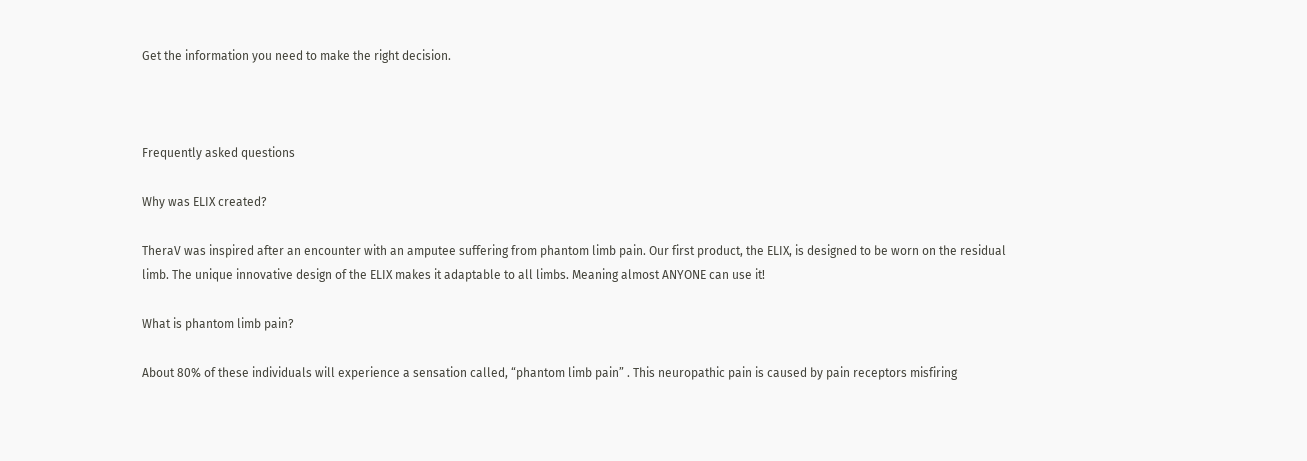Get the information you need to make the right decision.



Frequently asked questions

Why was ELIX created?

TheraV was inspired after an encounter with an amputee suffering from phantom limb pain. Our first product, the ELIX, is designed to be worn on the residual limb. The unique innovative design of the ELIX makes it adaptable to all limbs. Meaning almost ANYONE can use it!

What is phantom limb pain?

About 80% of these individuals will experience a sensation called, “phantom limb pain” . This neuropathic pain is caused by pain receptors misfiring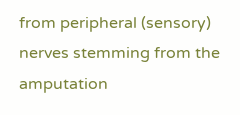from peripheral (sensory) nerves stemming from the amputation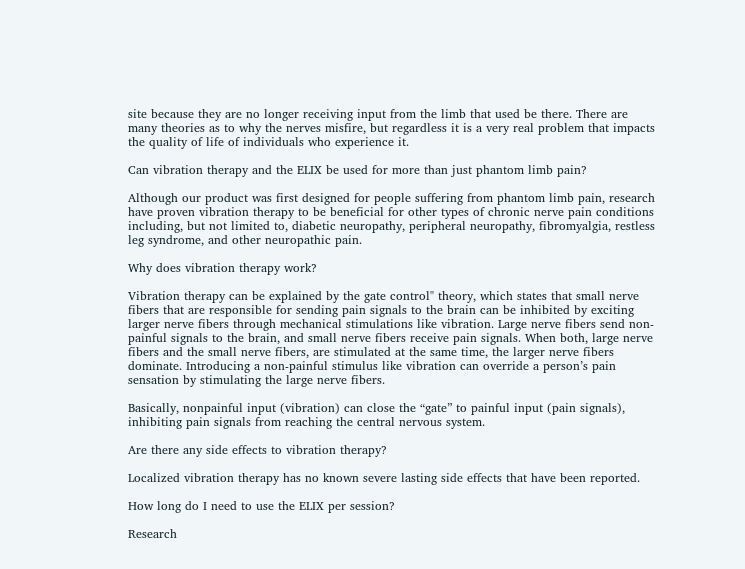site because they are no longer receiving input from the limb that used be there. There are many theories as to why the nerves misfire, but regardless it is a very real problem that impacts the quality of life of individuals who experience it.

Can vibration therapy and the ELIX be used for more than just phantom limb pain?

Although our product was first designed for people suffering from phantom limb pain, research have proven vibration therapy to be beneficial for other types of chronic nerve pain conditions including, but not limited to, diabetic neuropathy, peripheral neuropathy, fibromyalgia, restless leg syndrome, and other neuropathic pain.

Why does vibration therapy work?

Vibration therapy can be explained by the gate control" theory, which states that small nerve fibers that are responsible for sending pain signals to the brain can be inhibited by exciting larger nerve fibers through mechanical stimulations like vibration. Large nerve fibers send non-painful signals to the brain, and small nerve fibers receive pain signals. When both, large nerve fibers and the small nerve fibers, are stimulated at the same time, the larger nerve fibers dominate. Introducing a non-painful stimulus like vibration can override a person’s pain sensation by stimulating the large nerve fibers.

Basically, nonpainful input (vibration) can close the “gate” to painful input (pain signals), inhibiting pain signals from reaching the central nervous system.

Are there any side effects to vibration therapy?

Localized vibration therapy has no known severe lasting side effects that have been reported.

How long do I need to use the ELIX per session?

Research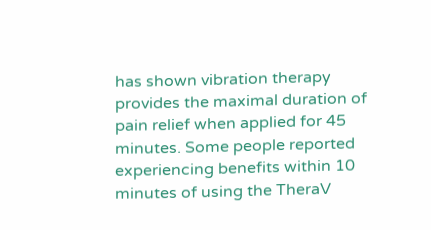has shown vibration therapy provides the maximal duration of pain relief when applied for 45 minutes. Some people reported experiencing benefits within 10 minutes of using the TheraV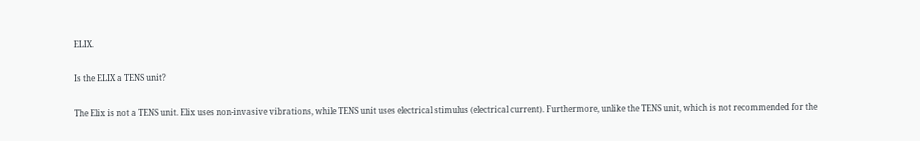ELIX.

Is the ELIX a TENS unit?

The Elix is not a TENS unit. Elix uses non-invasive vibrations, while TENS unit uses electrical stimulus (electrical current). Furthermore, unlike the TENS unit, which is not recommended for the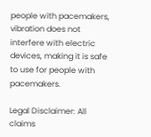people with pacemakers, vibration does not interfere with electric devices, making it is safe to use for people with pacemakers.

Legal Disclaimer: All claims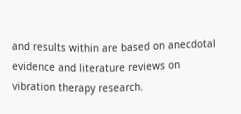and results within are based on anecdotal evidence and literature reviews on vibration therapy research.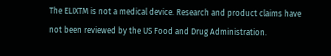The ELIXTM is not a medical device. Research and product claims have not been reviewed by the US Food and Drug Administration.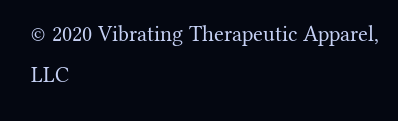© 2020 Vibrating Therapeutic Apparel, LLC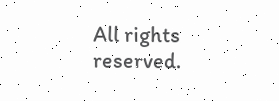All rights reserved.